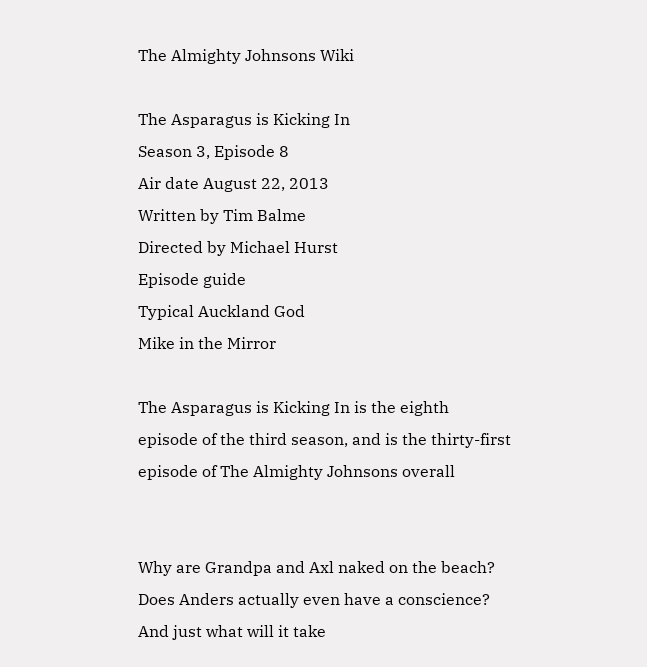The Almighty Johnsons Wiki

The Asparagus is Kicking In
Season 3, Episode 8
Air date August 22, 2013
Written by Tim Balme
Directed by Michael Hurst
Episode guide
Typical Auckland God
Mike in the Mirror

The Asparagus is Kicking In is the eighth episode of the third season, and is the thirty-first episode of The Almighty Johnsons overall


Why are Grandpa and Axl naked on the beach? Does Anders actually even have a conscience? And just what will it take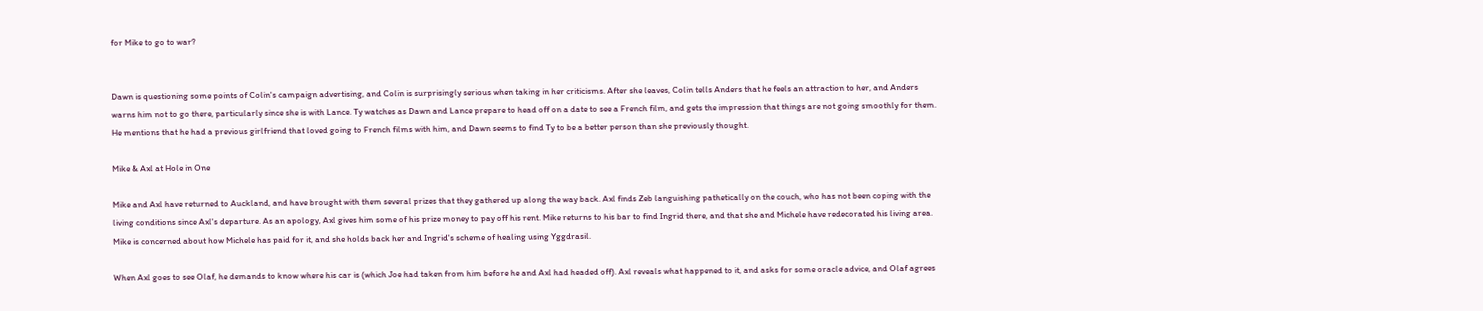for Mike to go to war?


Dawn is questioning some points of Colin's campaign advertising, and Colin is surprisingly serious when taking in her criticisms. After she leaves, Colin tells Anders that he feels an attraction to her, and Anders warns him not to go there, particularly since she is with Lance. Ty watches as Dawn and Lance prepare to head off on a date to see a French film, and gets the impression that things are not going smoothly for them. He mentions that he had a previous girlfriend that loved going to French films with him, and Dawn seems to find Ty to be a better person than she previously thought.

Mike & Axl at Hole in One

Mike and Axl have returned to Auckland, and have brought with them several prizes that they gathered up along the way back. Axl finds Zeb languishing pathetically on the couch, who has not been coping with the living conditions since Axl's departure. As an apology, Axl gives him some of his prize money to pay off his rent. Mike returns to his bar to find Ingrid there, and that she and Michele have redecorated his living area. Mike is concerned about how Michele has paid for it, and she holds back her and Ingrid's scheme of healing using Yggdrasil.

When Axl goes to see Olaf, he demands to know where his car is (which Joe had taken from him before he and Axl had headed off). Axl reveals what happened to it, and asks for some oracle advice, and Olaf agrees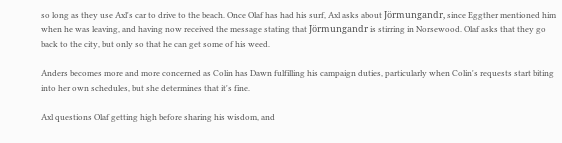so long as they use Axl's car to drive to the beach. Once Olaf has had his surf, Axl asks about Jörmungandr, since Eggther mentioned him when he was leaving, and having now received the message stating that Jörmungandr is stirring in Norsewood. Olaf asks that they go back to the city, but only so that he can get some of his weed.

Anders becomes more and more concerned as Colin has Dawn fulfilling his campaign duties, particularly when Colin's requests start biting into her own schedules, but she determines that it's fine.

Axl questions Olaf getting high before sharing his wisdom, and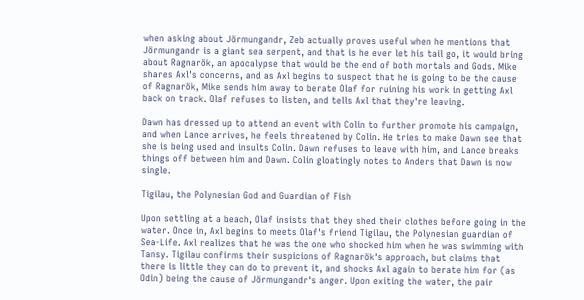when asking about Jörmungandr, Zeb actually proves useful when he mentions that Jörmungandr is a giant sea serpent, and that is he ever let his tail go, it would bring about Ragnarök, an apocalypse that would be the end of both mortals and Gods. Mike shares Axl's concerns, and as Axl begins to suspect that he is going to be the cause of Ragnarök, Mike sends him away to berate Olaf for ruining his work in getting Axl back on track. Olaf refuses to listen, and tells Axl that they're leaving.

Dawn has dressed up to attend an event with Colin to further promote his campaign, and when Lance arrives, he feels threatened by Colin. He tries to make Dawn see that she is being used and insults Colin. Dawn refuses to leave with him, and Lance breaks things off between him and Dawn. Colin gloatingly notes to Anders that Dawn is now single.

Tigilau, the Polynesian God and Guardian of Fish

Upon settling at a beach, Olaf insists that they shed their clothes before going in the water. Once in, Axl begins to meets Olaf's friend Tigilau, the Polynesian guardian of Sea-Life. Axl realizes that he was the one who shocked him when he was swimming with Tansy. Tigilau confirms their suspicions of Ragnarök's approach, but claims that there is little they can do to prevent it, and shocks Axl again to berate him for (as Odin) being the cause of Jörmungandr's anger. Upon exiting the water, the pair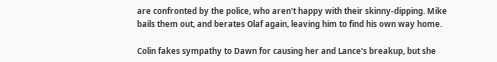are confronted by the police, who aren't happy with their skinny-dipping. Mike bails them out, and berates Olaf again, leaving him to find his own way home.

Colin fakes sympathy to Dawn for causing her and Lance's breakup, but she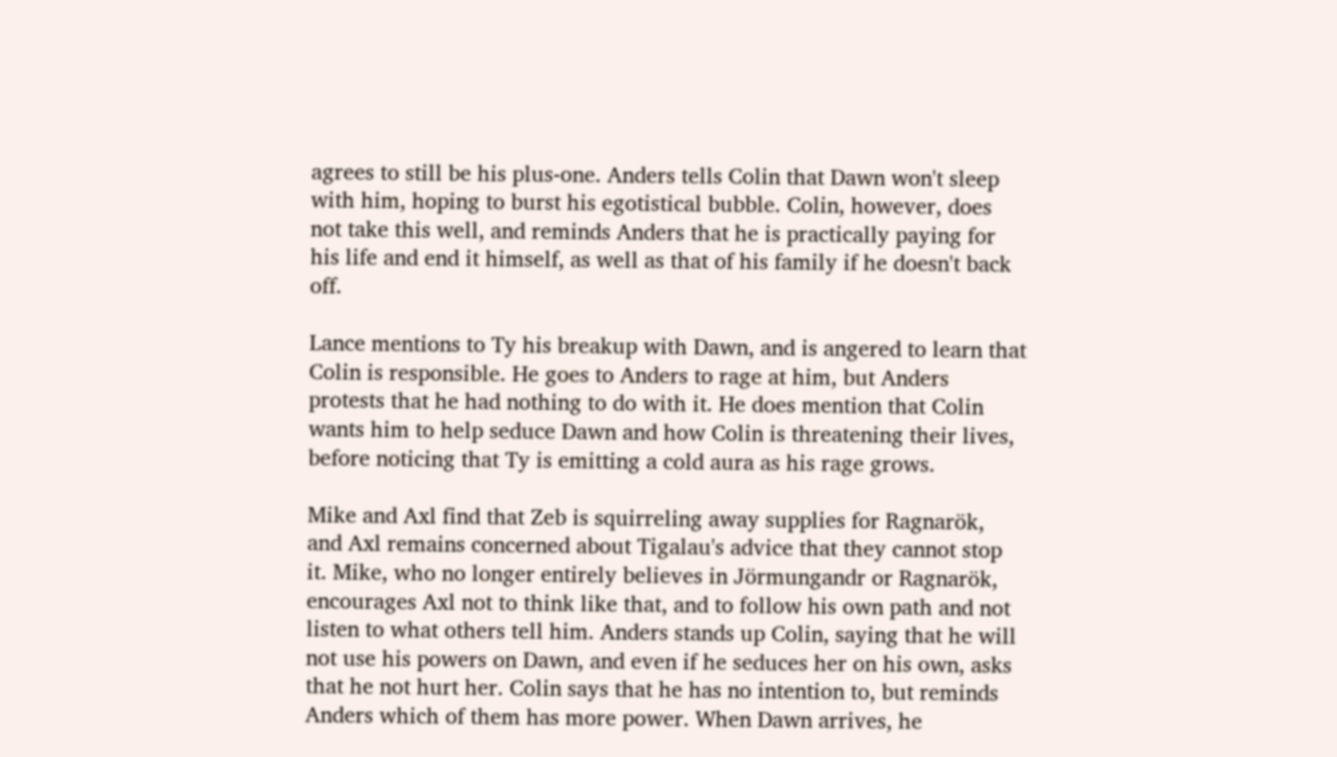agrees to still be his plus-one. Anders tells Colin that Dawn won't sleep with him, hoping to burst his egotistical bubble. Colin, however, does not take this well, and reminds Anders that he is practically paying for his life and end it himself, as well as that of his family if he doesn't back off.

Lance mentions to Ty his breakup with Dawn, and is angered to learn that Colin is responsible. He goes to Anders to rage at him, but Anders protests that he had nothing to do with it. He does mention that Colin wants him to help seduce Dawn and how Colin is threatening their lives, before noticing that Ty is emitting a cold aura as his rage grows.

Mike and Axl find that Zeb is squirreling away supplies for Ragnarök, and Axl remains concerned about Tigalau's advice that they cannot stop it. Mike, who no longer entirely believes in Jörmungandr or Ragnarök, encourages Axl not to think like that, and to follow his own path and not listen to what others tell him. Anders stands up Colin, saying that he will not use his powers on Dawn, and even if he seduces her on his own, asks that he not hurt her. Colin says that he has no intention to, but reminds Anders which of them has more power. When Dawn arrives, he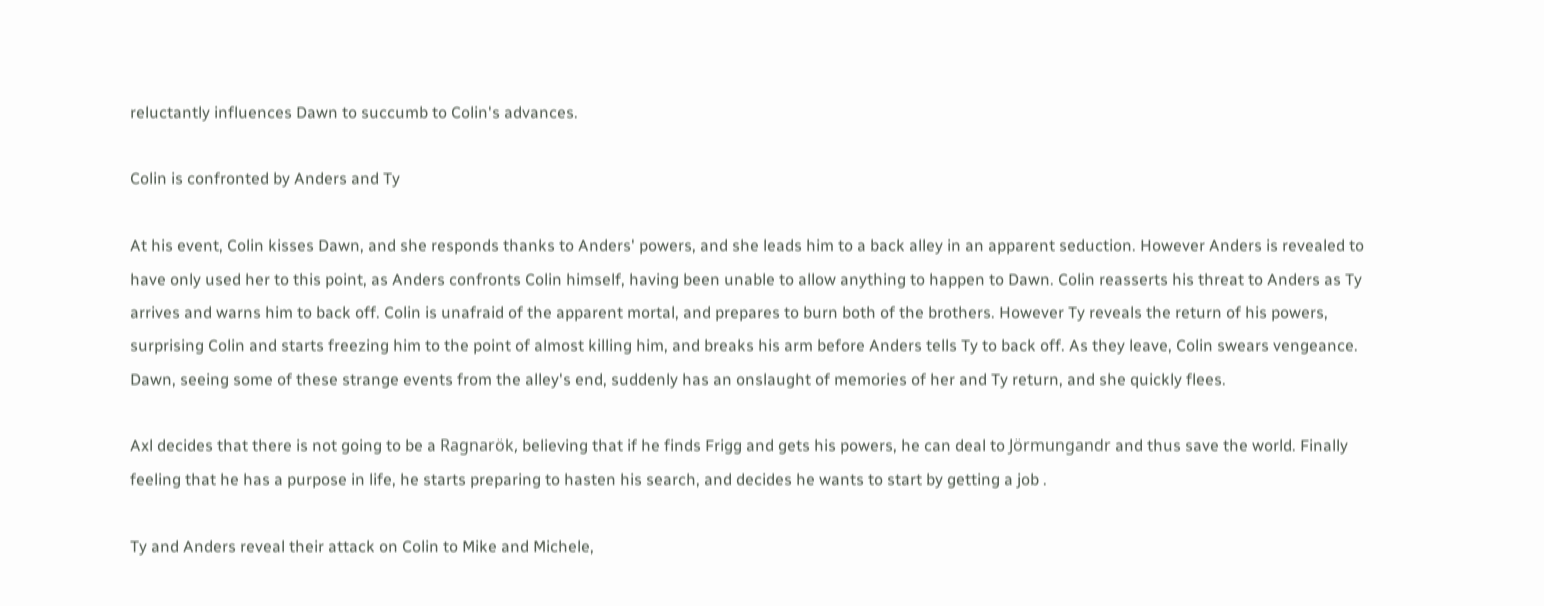reluctantly influences Dawn to succumb to Colin's advances.

Colin is confronted by Anders and Ty

At his event, Colin kisses Dawn, and she responds thanks to Anders' powers, and she leads him to a back alley in an apparent seduction. However Anders is revealed to have only used her to this point, as Anders confronts Colin himself, having been unable to allow anything to happen to Dawn. Colin reasserts his threat to Anders as Ty arrives and warns him to back off. Colin is unafraid of the apparent mortal, and prepares to burn both of the brothers. However Ty reveals the return of his powers, surprising Colin and starts freezing him to the point of almost killing him, and breaks his arm before Anders tells Ty to back off. As they leave, Colin swears vengeance. Dawn, seeing some of these strange events from the alley's end, suddenly has an onslaught of memories of her and Ty return, and she quickly flees.

Axl decides that there is not going to be a Ragnarök, believing that if he finds Frigg and gets his powers, he can deal to Jörmungandr and thus save the world. Finally feeling that he has a purpose in life, he starts preparing to hasten his search, and decides he wants to start by getting a job .

Ty and Anders reveal their attack on Colin to Mike and Michele,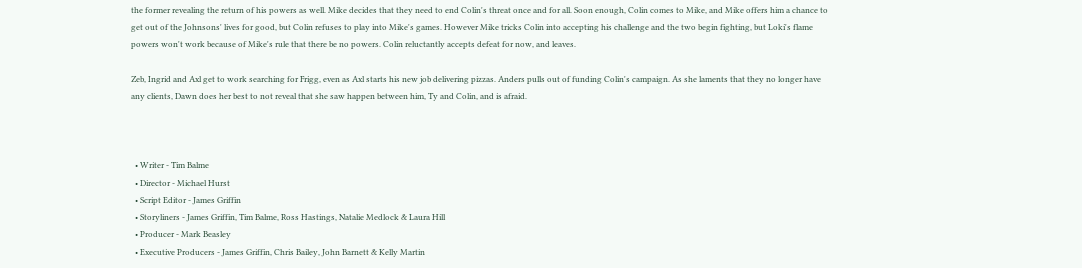the former revealing the return of his powers as well. Mike decides that they need to end Colin's threat once and for all. Soon enough, Colin comes to Mike, and Mike offers him a chance to get out of the Johnsons' lives for good, but Colin refuses to play into Mike's games. However Mike tricks Colin into accepting his challenge and the two begin fighting, but Loki's flame powers won't work because of Mike's rule that there be no powers. Colin reluctantly accepts defeat for now, and leaves.

Zeb, Ingrid and Axl get to work searching for Frigg, even as Axl starts his new job delivering pizzas. Anders pulls out of funding Colin's campaign. As she laments that they no longer have any clients, Dawn does her best to not reveal that she saw happen between him, Ty and Colin, and is afraid.



  • Writer - Tim Balme
  • Director - Michael Hurst
  • Script Editor - James Griffin
  • Storyliners - James Griffin, Tim Balme, Ross Hastings, Natalie Medlock & Laura Hill
  • Producer - Mark Beasley
  • Executive Producers - James Griffin, Chris Bailey, John Barnett & Kelly Martin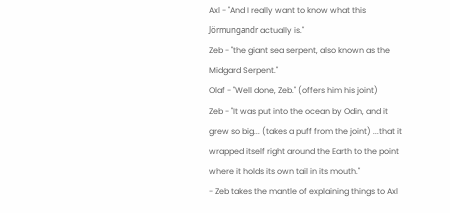Axl - "And I really want to know what this Jörmungandr actually is."
Zeb - "the giant sea serpent, also known as the Midgard Serpent."
Olaf - "Well done, Zeb." (offers him his joint)
Zeb - "It was put into the ocean by Odin, and it grew so big... (takes a puff from the joint) ...that it wrapped itself right around the Earth to the point where it holds its own tail in its mouth."
- Zeb takes the mantle of explaining things to Axl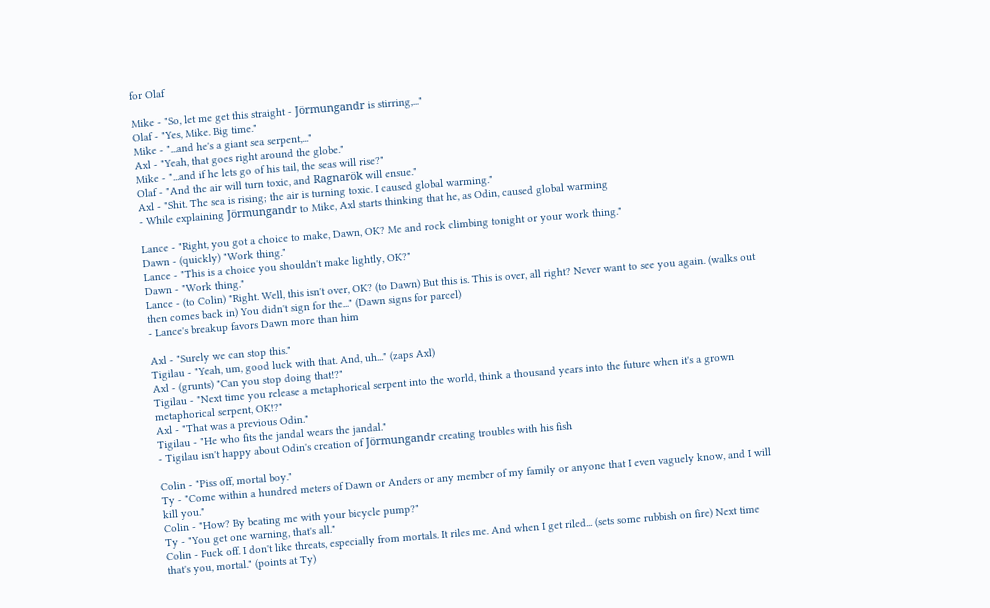for Olaf

Mike - "So, let me get this straight - Jörmungandr is stirring,..."
Olaf - "Yes, Mike. Big time."
Mike - "...and he's a giant sea serpent,..."
Axl - "Yeah, that goes right around the globe."
Mike - "...and if he lets go of his tail, the seas will rise?"
Olaf - "And the air will turn toxic, and Ragnarök will ensue."
Axl - "Shit. The sea is rising; the air is turning toxic. I caused global warming."
- While explaining Jörmungandr to Mike, Axl starts thinking that he, as Odin, caused global warming

Lance - "Right, you got a choice to make, Dawn, OK? Me and rock climbing tonight or your work thing."
Dawn - (quickly) "Work thing."
Lance - "This is a choice you shouldn't make lightly, OK?"
Dawn - "Work thing."
Lance - (to Colin) "Right. Well, this isn't over, OK? (to Dawn) But this is. This is over, all right? Never want to see you again. (walks out then comes back in) You didn't sign for the..." (Dawn signs for parcel)
- Lance's breakup favors Dawn more than him

Axl - "Surely we can stop this."
Tigilau - "Yeah, um, good luck with that. And, uh..." (zaps Axl)
Axl - (grunts) "Can you stop doing that!?"
Tigilau - "Next time you release a metaphorical serpent into the world, think a thousand years into the future when it's a grown metaphorical serpent, OK!?"
Axl - "That was a previous Odin."
Tigilau - "He who fits the jandal wears the jandal."
- Tigilau isn't happy about Odin's creation of Jörmungandr creating troubles with his fish

Colin - "Piss off, mortal boy."
Ty - "Come within a hundred meters of Dawn or Anders or any member of my family or anyone that I even vaguely know, and I will kill you."
Colin - "How? By beating me with your bicycle pump?"
Ty - "You get one warning, that's all."
Colin - Fuck off. I don't like threats, especially from mortals. It riles me. And when I get riled... (sets some rubbish on fire) Next time that's you, mortal." (points at Ty)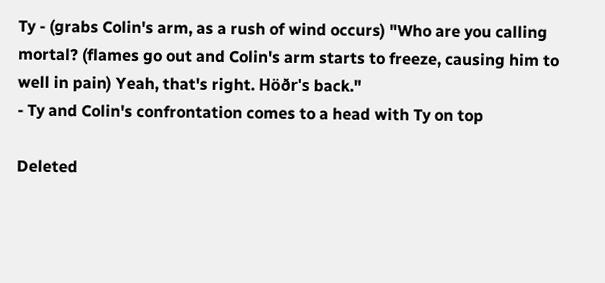Ty - (grabs Colin's arm, as a rush of wind occurs) "Who are you calling mortal? (flames go out and Colin's arm starts to freeze, causing him to well in pain) Yeah, that's right. Höðr's back."
- Ty and Colin's confrontation comes to a head with Ty on top

Deleted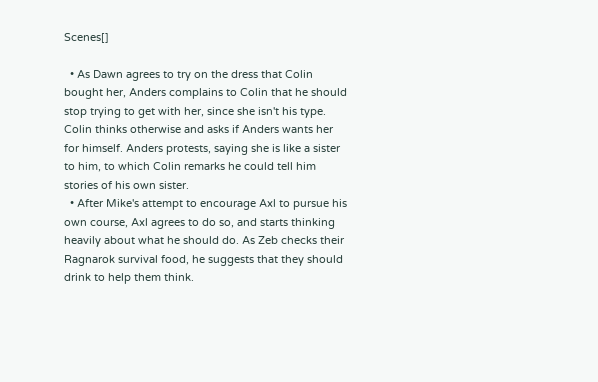Scenes[]

  • As Dawn agrees to try on the dress that Colin bought her, Anders complains to Colin that he should stop trying to get with her, since she isn't his type. Colin thinks otherwise and asks if Anders wants her for himself. Anders protests, saying she is like a sister to him, to which Colin remarks he could tell him stories of his own sister.
  • After Mike's attempt to encourage Axl to pursue his own course, Axl agrees to do so, and starts thinking heavily about what he should do. As Zeb checks their Ragnarok survival food, he suggests that they should drink to help them think.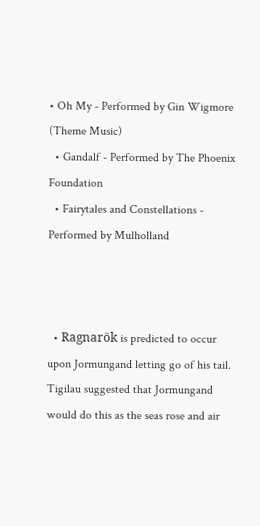• Oh My - Performed by Gin Wigmore (Theme Music)
  • Gandalf - Performed by The Phoenix Foundation
  • Fairytales and Constellations - Performed by Mulholland



  • Ragnarök is predicted to occur upon Jormungand letting go of his tail. Tigilau suggested that Jormungand would do this as the seas rose and air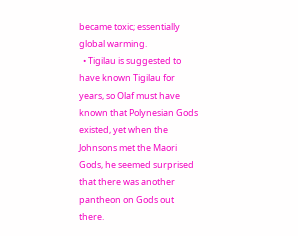became toxic; essentially global warming.
  • Tigilau is suggested to have known Tigilau for years, so Olaf must have known that Polynesian Gods existed, yet when the Johnsons met the Maori Gods, he seemed surprised that there was another pantheon on Gods out there.